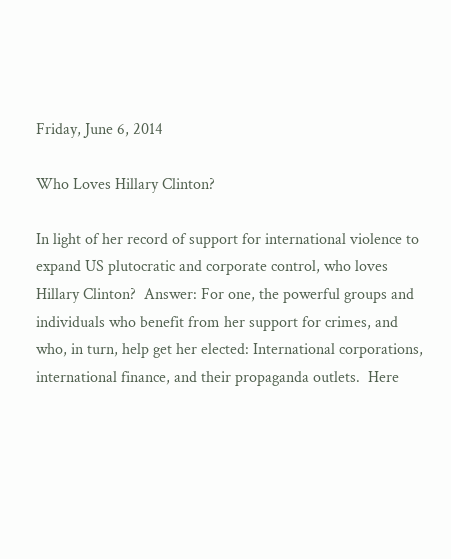Friday, June 6, 2014

Who Loves Hillary Clinton?

In light of her record of support for international violence to expand US plutocratic and corporate control, who loves Hillary Clinton?  Answer: For one, the powerful groups and individuals who benefit from her support for crimes, and who, in turn, help get her elected: International corporations, international finance, and their propaganda outlets.  Here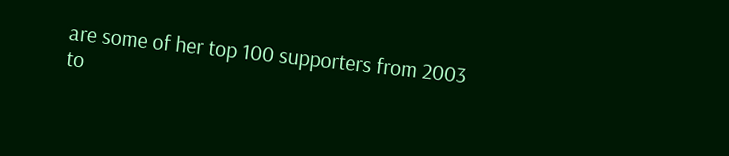are some of her top 100 supporters from 2003 to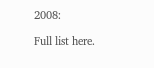2008:

Full list here.